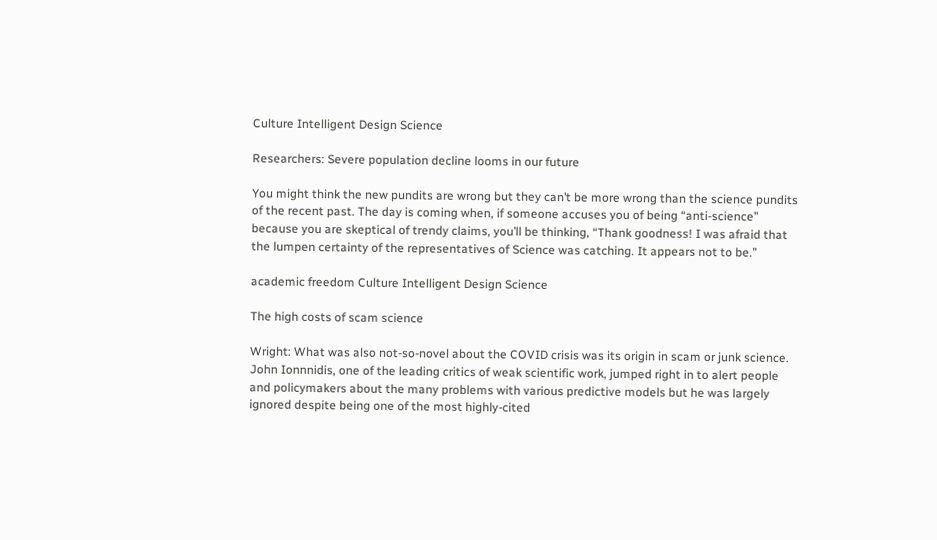Culture Intelligent Design Science

Researchers: Severe population decline looms in our future

You might think the new pundits are wrong but they can’t be more wrong than the science pundits of the recent past. The day is coming when, if someone accuses you of being “anti-science” because you are skeptical of trendy claims, you’ll be thinking, “Thank goodness! I was afraid that the lumpen certainty of the representatives of Science was catching. It appears not to be.”

academic freedom Culture Intelligent Design Science

The high costs of scam science

Wright: What was also not-so-novel about the COVID crisis was its origin in scam or junk science. John Ionnnidis, one of the leading critics of weak scientific work, jumped right in to alert people and policymakers about the many problems with various predictive models but he was largely ignored despite being one of the most highly-cited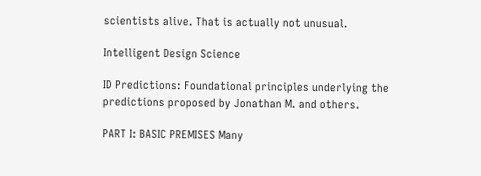scientists alive. That is actually not unusual.

Intelligent Design Science

ID Predictions: Foundational principles underlying the predictions proposed by Jonathan M. and others.

PART I: BASIC PREMISES Many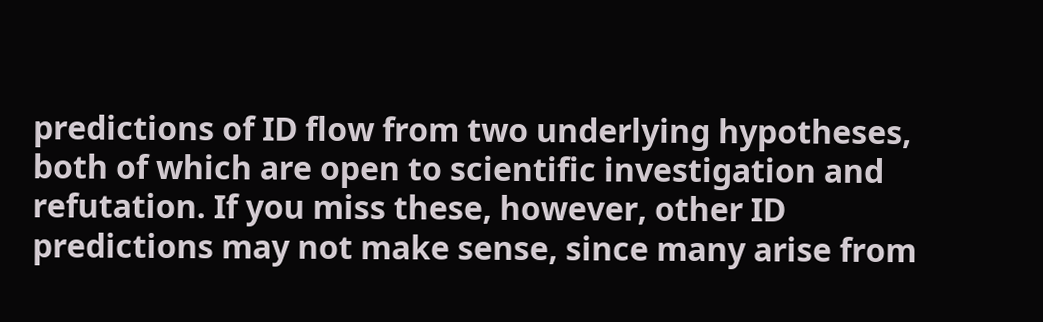predictions of ID flow from two underlying hypotheses, both of which are open to scientific investigation and refutation. If you miss these, however, other ID predictions may not make sense, since many arise from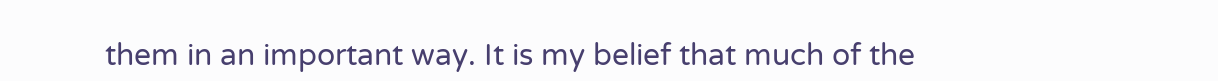them in an important way. It is my belief that much of the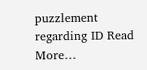puzzlement regarding ID Read More…